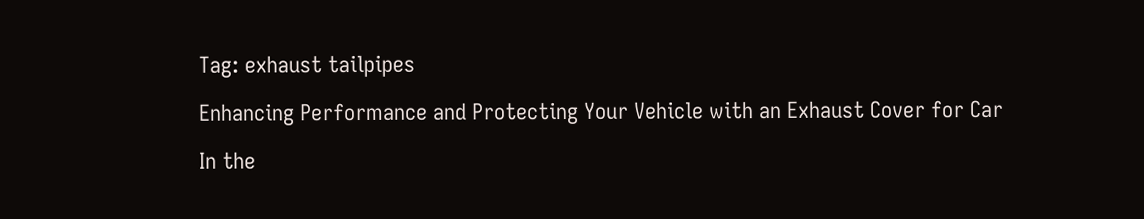Tag: exhaust tailpipes

Enhancing Performance and Protecting Your Vehicle with an Exhaust Cover for Car

In the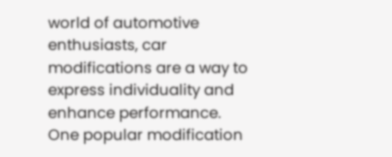world of automotive enthusiasts, car modifications are a way to express individuality and enhance performance. One popular modification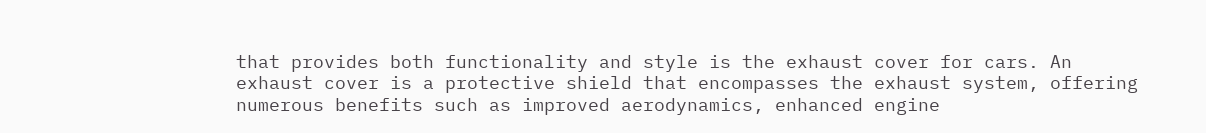that provides both functionality and style is the exhaust cover for cars. An exhaust cover is a protective shield that encompasses the exhaust system, offering numerous benefits such as improved aerodynamics, enhanced engine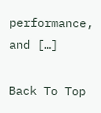performance, and […]

Back To Top